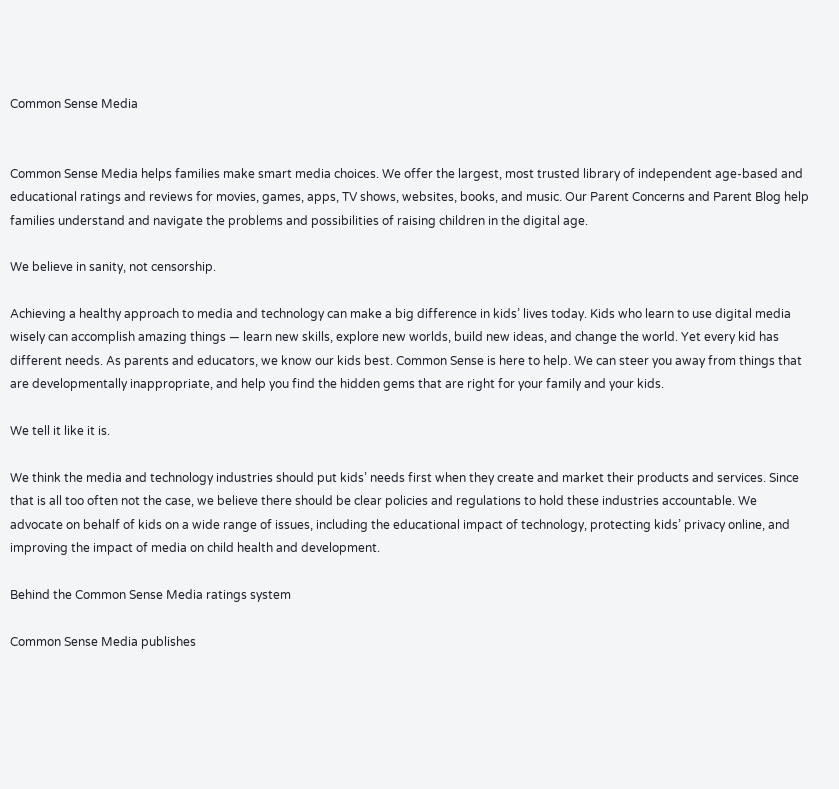Common Sense Media


Common Sense Media helps families make smart media choices. We offer the largest, most trusted library of independent age-based and educational ratings and reviews for movies, games, apps, TV shows, websites, books, and music. Our Parent Concerns and Parent Blog help families understand and navigate the problems and possibilities of raising children in the digital age.

We believe in sanity, not censorship.

Achieving a healthy approach to media and technology can make a big difference in kids’ lives today. Kids who learn to use digital media wisely can accomplish amazing things — learn new skills, explore new worlds, build new ideas, and change the world. Yet every kid has different needs. As parents and educators, we know our kids best. Common Sense is here to help. We can steer you away from things that are developmentally inappropriate, and help you find the hidden gems that are right for your family and your kids.

We tell it like it is.

We think the media and technology industries should put kids’ needs first when they create and market their products and services. Since that is all too often not the case, we believe there should be clear policies and regulations to hold these industries accountable. We advocate on behalf of kids on a wide range of issues, including the educational impact of technology, protecting kids’ privacy online, and improving the impact of media on child health and development.

Behind the Common Sense Media ratings system

Common Sense Media publishes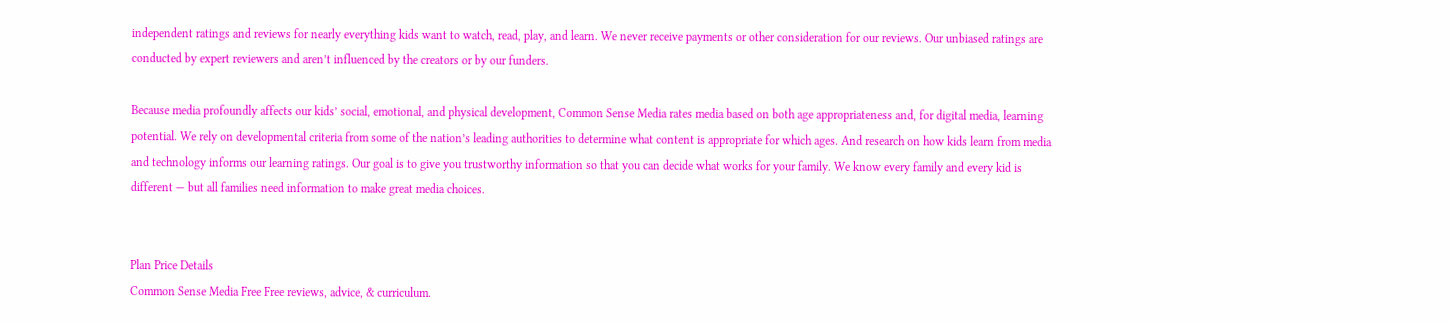independent ratings and reviews for nearly everything kids want to watch, read, play, and learn. We never receive payments or other consideration for our reviews. Our unbiased ratings are conducted by expert reviewers and aren’t influenced by the creators or by our funders.

Because media profoundly affects our kids’ social, emotional, and physical development, Common Sense Media rates media based on both age appropriateness and, for digital media, learning potential. We rely on developmental criteria from some of the nation’s leading authorities to determine what content is appropriate for which ages. And research on how kids learn from media and technology informs our learning ratings. Our goal is to give you trustworthy information so that you can decide what works for your family. We know every family and every kid is different — but all families need information to make great media choices.


Plan Price Details
Common Sense Media Free Free reviews, advice, & curriculum.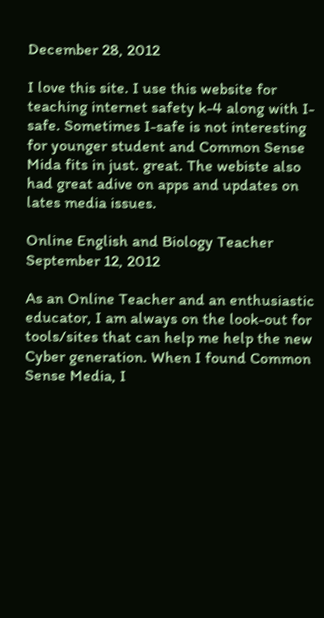December 28, 2012

I love this site. I use this website for teaching internet safety k-4 along with I-safe. Sometimes I-safe is not interesting for younger student and Common Sense Mida fits in just. great. The webiste also had great adive on apps and updates on lates media issues.

Online English and Biology Teacher
September 12, 2012

As an Online Teacher and an enthusiastic educator, I am always on the look-out for tools/sites that can help me help the new Cyber generation. When I found Common Sense Media, I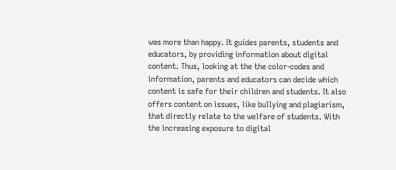was more than happy. It guides parents, students and educators, by providing information about digital content. Thus, looking at the the color-codes and information, parents and educators can decide which content is safe for their children and students. It also offers content on issues, like bullying and plagiarism, that directly relate to the welfare of students. With the increasing exposure to digital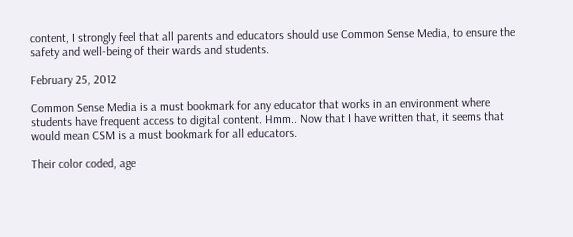content, I strongly feel that all parents and educators should use Common Sense Media, to ensure the safety and well-being of their wards and students.

February 25, 2012

Common Sense Media is a must bookmark for any educator that works in an environment where students have frequent access to digital content. Hmm.. Now that I have written that, it seems that would mean CSM is a must bookmark for all educators.

Their color coded, age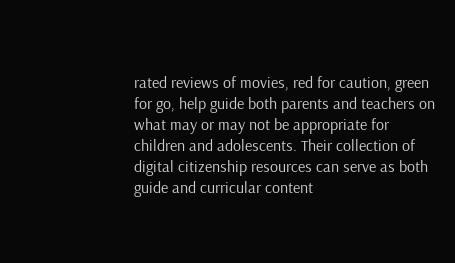rated reviews of movies, red for caution, green for go, help guide both parents and teachers on what may or may not be appropriate for children and adolescents. Their collection of digital citizenship resources can serve as both guide and curricular content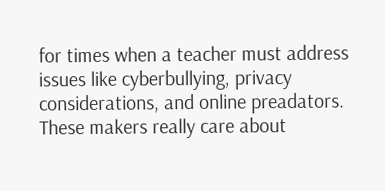for times when a teacher must address issues like cyberbullying, privacy considerations, and online preadators. These makers really care about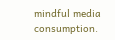mindful media consumption.